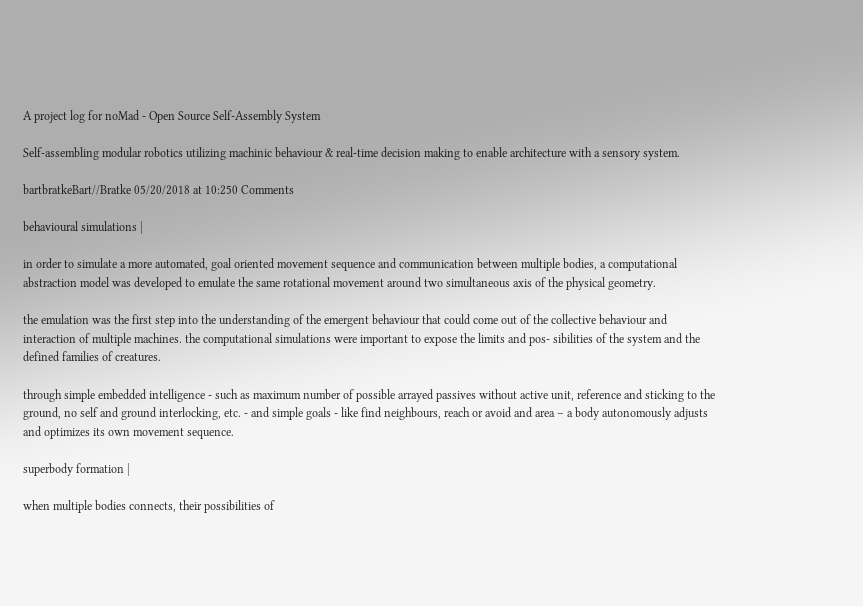A project log for noMad - Open Source Self-Assembly System

Self-assembling modular robotics utilizing machinic behaviour & real-time decision making to enable architecture with a sensory system.

bartbratkeBart//Bratke 05/20/2018 at 10:250 Comments

behavioural simulations |

in order to simulate a more automated, goal oriented movement sequence and communication between multiple bodies, a computational abstraction model was developed to emulate the same rotational movement around two simultaneous axis of the physical geometry.

the emulation was the first step into the understanding of the emergent behaviour that could come out of the collective behaviour and interaction of multiple machines. the computational simulations were important to expose the limits and pos- sibilities of the system and the defined families of creatures.

through simple embedded intelligence - such as maximum number of possible arrayed passives without active unit, reference and sticking to the ground, no self and ground interlocking, etc. - and simple goals - like find neighbours, reach or avoid and area – a body autonomously adjusts and optimizes its own movement sequence.

superbody formation |

when multiple bodies connects, their possibilities of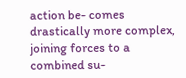action be- comes drastically more complex, joining forces to a combined su-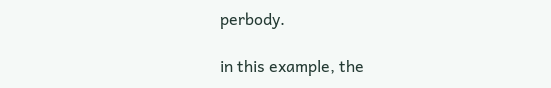perbody.

in this example, the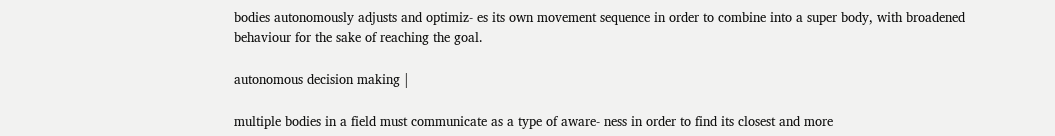bodies autonomously adjusts and optimiz- es its own movement sequence in order to combine into a super body, with broadened behaviour for the sake of reaching the goal.

autonomous decision making |

multiple bodies in a field must communicate as a type of aware- ness in order to find its closest and more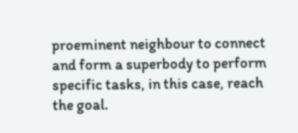proeminent neighbour to connect and form a superbody to perform specific tasks, in this case, reach the goal.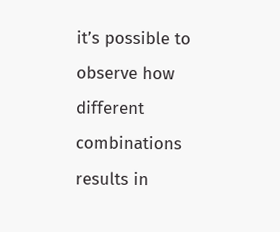it’s possible to observe how different combinations results in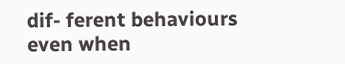dif- ferent behaviours even when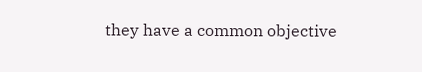they have a common objective